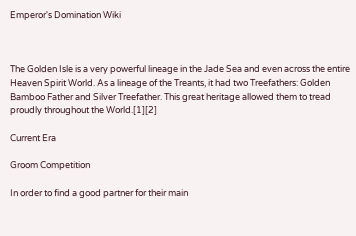Emperor's Domination Wiki



The Golden Isle is a very powerful lineage in the Jade Sea and even across the entire Heaven Spirit World. As a lineage of the Treants, it had two Treefathers: Golden Bamboo Father and Silver Treefather. This great heritage allowed them to tread proudly throughout the World.[1][2]

Current Era

Groom Competition

In order to find a good partner for their main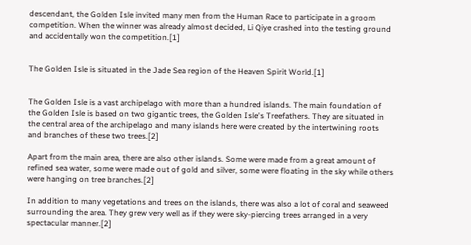descendant, the Golden Isle invited many men from the Human Race to participate in a groom competition. When the winner was already almost decided, Li Qiye crashed into the testing ground and accidentally won the competition.[1]


The Golden Isle is situated in the Jade Sea region of the Heaven Spirit World.[1]


The Golden Isle is a vast archipelago with more than a hundred islands. The main foundation of the Golden Isle is based on two gigantic trees, the Golden Isle's Treefathers. They are situated in the central area of the archipelago and many islands here were created by the intertwining roots and branches of these two trees.[2]

Apart from the main area, there are also other islands. Some were made from a great amount of refined sea water, some were made out of gold and silver, some were floating in the sky while others were hanging on tree branches.[2]

In addition to many vegetations and trees on the islands, there was also a lot of coral and seaweed surrounding the area. They grew very well as if they were sky-piercing trees arranged in a very spectacular manner.[2]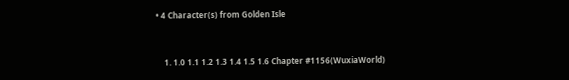• 4 Character(s) from Golden Isle


    1. 1.0 1.1 1.2 1.3 1.4 1.5 1.6 Chapter #1156(WuxiaWorld)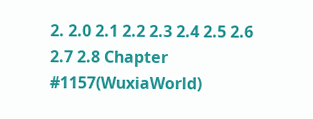2. 2.0 2.1 2.2 2.3 2.4 2.5 2.6 2.7 2.8 Chapter #1157(WuxiaWorld)